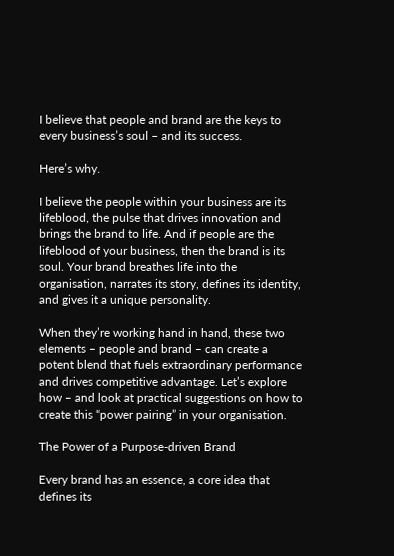I believe that people and brand are the keys to every business’s soul – and its success.

Here’s why.

I believe the people within your business are its lifeblood, the pulse that drives innovation and brings the brand to life. And if people are the lifeblood of your business, then the brand is its soul. Your brand breathes life into the organisation, narrates its story, defines its identity, and gives it a unique personality.

When they’re working hand in hand, these two elements – people and brand – can create a potent blend that fuels extraordinary performance and drives competitive advantage. Let’s explore how – and look at practical suggestions on how to create this “power pairing” in your organisation.

The Power of a Purpose-driven Brand

Every brand has an essence, a core idea that defines its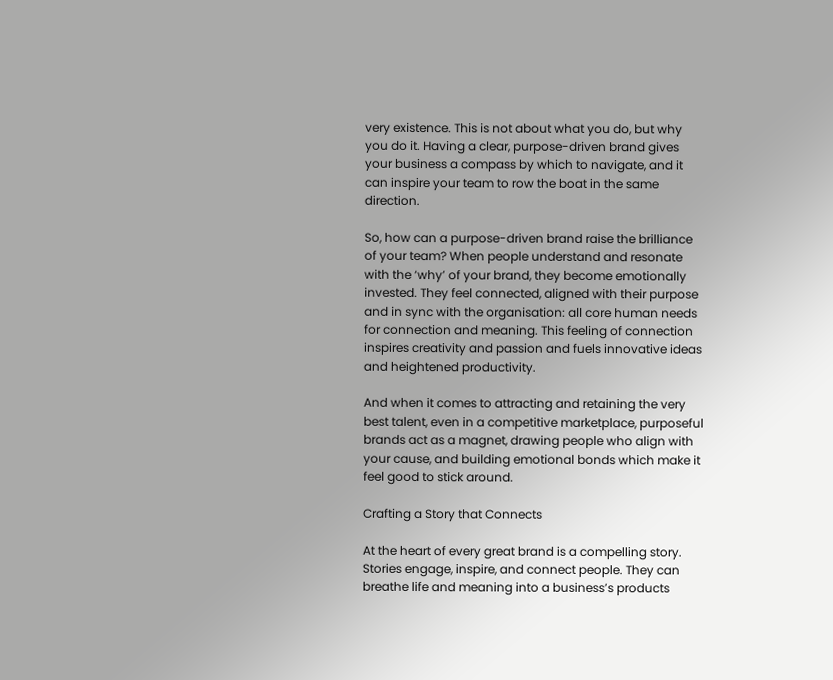very existence. This is not about what you do, but why you do it. Having a clear, purpose-driven brand gives your business a compass by which to navigate, and it can inspire your team to row the boat in the same direction.

So, how can a purpose-driven brand raise the brilliance of your team? When people understand and resonate with the ‘why’ of your brand, they become emotionally invested. They feel connected, aligned with their purpose and in sync with the organisation: all core human needs for connection and meaning. This feeling of connection inspires creativity and passion and fuels innovative ideas and heightened productivity.

And when it comes to attracting and retaining the very best talent, even in a competitive marketplace, purposeful brands act as a magnet, drawing people who align with your cause, and building emotional bonds which make it feel good to stick around.

Crafting a Story that Connects

At the heart of every great brand is a compelling story. Stories engage, inspire, and connect people. They can breathe life and meaning into a business’s products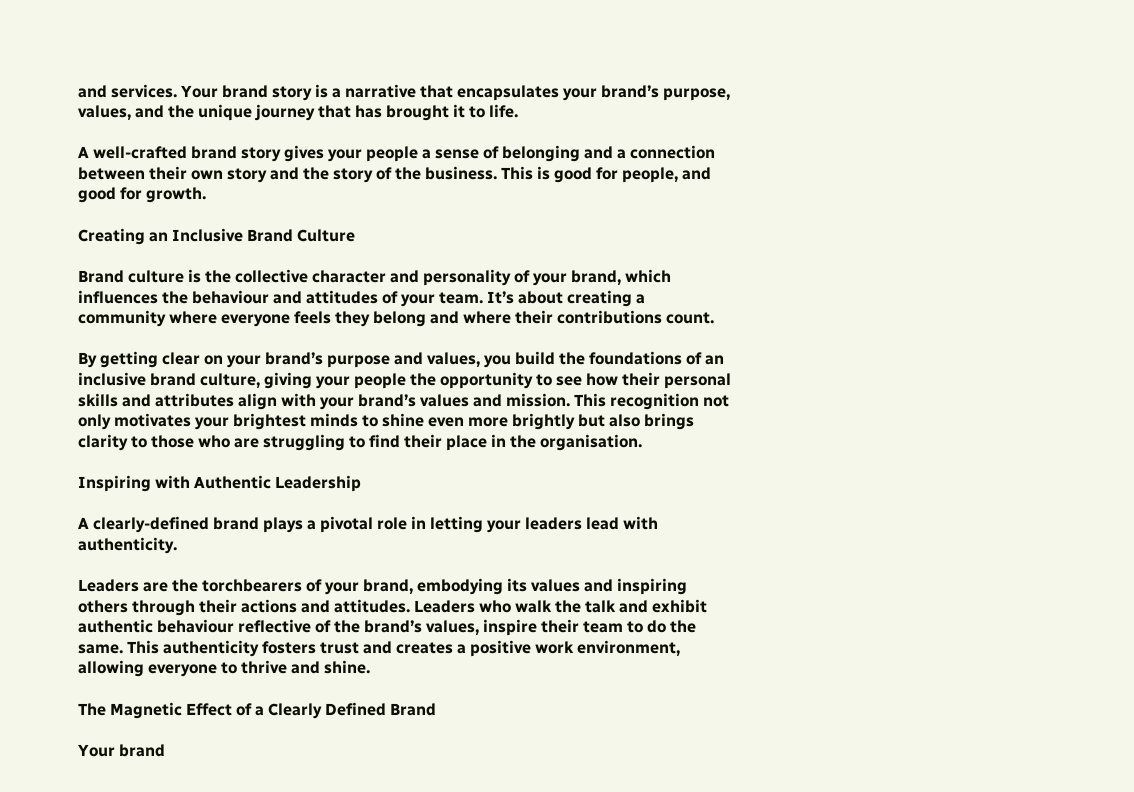and services. Your brand story is a narrative that encapsulates your brand’s purpose, values, and the unique journey that has brought it to life.

A well-crafted brand story gives your people a sense of belonging and a connection between their own story and the story of the business. This is good for people, and good for growth.

Creating an Inclusive Brand Culture

Brand culture is the collective character and personality of your brand, which influences the behaviour and attitudes of your team. It’s about creating a community where everyone feels they belong and where their contributions count.

By getting clear on your brand’s purpose and values, you build the foundations of an inclusive brand culture, giving your people the opportunity to see how their personal skills and attributes align with your brand’s values and mission. This recognition not only motivates your brightest minds to shine even more brightly but also brings clarity to those who are struggling to find their place in the organisation.

Inspiring with Authentic Leadership

A clearly-defined brand plays a pivotal role in letting your leaders lead with authenticity.

Leaders are the torchbearers of your brand, embodying its values and inspiring others through their actions and attitudes. Leaders who walk the talk and exhibit authentic behaviour reflective of the brand’s values, inspire their team to do the same. This authenticity fosters trust and creates a positive work environment, allowing everyone to thrive and shine.

The Magnetic Effect of a Clearly Defined Brand

Your brand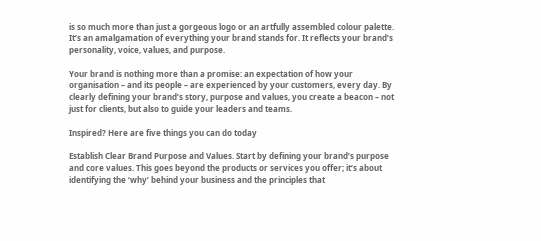is so much more than just a gorgeous logo or an artfully assembled colour palette. It’s an amalgamation of everything your brand stands for. It reflects your brand’s personality, voice, values, and purpose.

Your brand is nothing more than a promise: an expectation of how your organisation – and its people – are experienced by your customers, every day. By clearly defining your brand’s story, purpose and values, you create a beacon – not just for clients, but also to guide your leaders and teams.

Inspired? Here are five things you can do today

Establish Clear Brand Purpose and Values. Start by defining your brand’s purpose and core values. This goes beyond the products or services you offer; it’s about identifying the ‘why’ behind your business and the principles that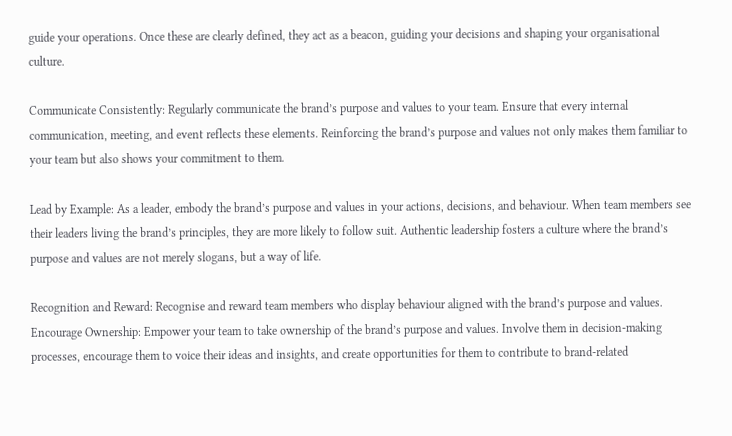guide your operations. Once these are clearly defined, they act as a beacon, guiding your decisions and shaping your organisational culture.

Communicate Consistently: Regularly communicate the brand’s purpose and values to your team. Ensure that every internal communication, meeting, and event reflects these elements. Reinforcing the brand’s purpose and values not only makes them familiar to your team but also shows your commitment to them.

Lead by Example: As a leader, embody the brand’s purpose and values in your actions, decisions, and behaviour. When team members see their leaders living the brand’s principles, they are more likely to follow suit. Authentic leadership fosters a culture where the brand’s purpose and values are not merely slogans, but a way of life.

Recognition and Reward: Recognise and reward team members who display behaviour aligned with the brand’s purpose and values.
Encourage Ownership: Empower your team to take ownership of the brand’s purpose and values. Involve them in decision-making processes, encourage them to voice their ideas and insights, and create opportunities for them to contribute to brand-related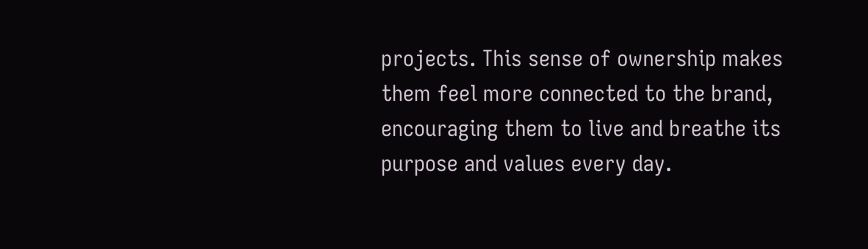projects. This sense of ownership makes them feel more connected to the brand, encouraging them to live and breathe its purpose and values every day.